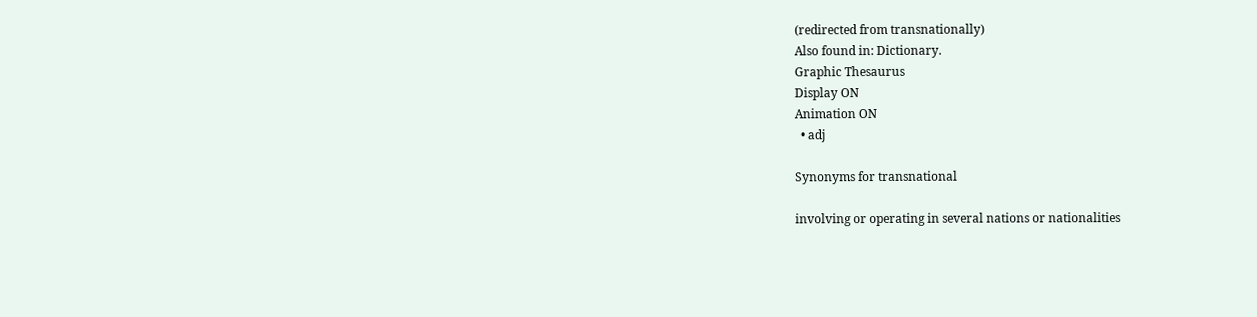(redirected from transnationally)
Also found in: Dictionary.
Graphic Thesaurus
Display ON
Animation ON
  • adj

Synonyms for transnational

involving or operating in several nations or nationalities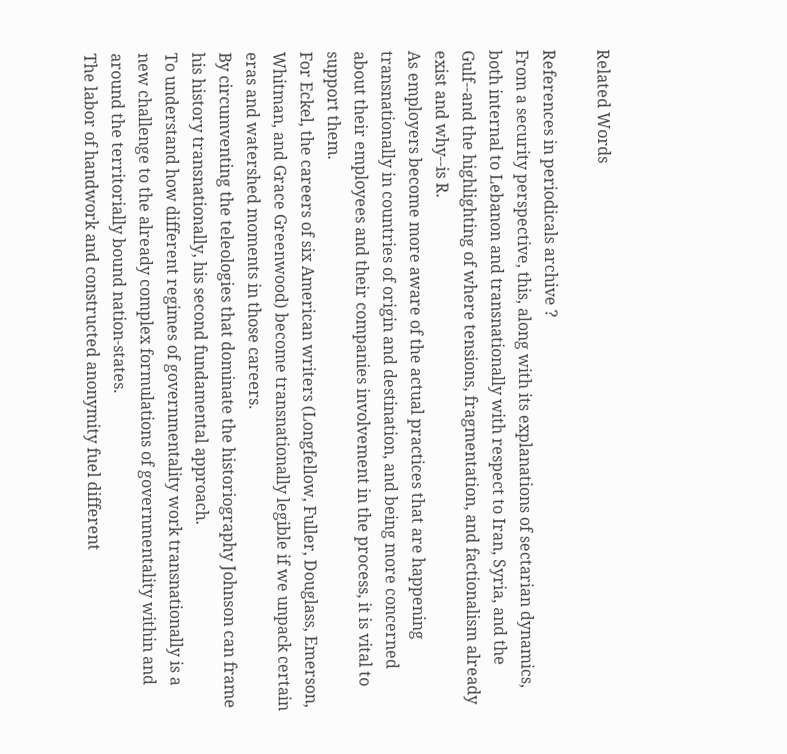Related Words

References in periodicals archive ?
From a security perspective, this, along with its explanations of sectarian dynamics, both internal to Lebanon and transnationally with respect to Iran, Syria, and the Gulf--and the highlighting of where tensions, fragmentation, and factionalism already exist and why--is R.
As employers become more aware of the actual practices that are happening transnationally in countries of origin and destination, and being more concerned about their employees and their companies involvement in the process, it is vital to support them.
For Eckel, the careers of six American writers (Longfellow, Fuller, Douglass, Emerson, Whitman, and Grace Greenwood) become transnationally legible if we unpack certain eras and watershed moments in those careers.
By circumventing the teleologies that dominate the historiography Johnson can frame his history transnationally, his second fundamental approach.
To understand how different regimes of governmentality work transnationally is a new challenge to the already complex formulations of governmentality within and around the territorially bound nation-states.
The labor of handwork and constructed anonymity fuel different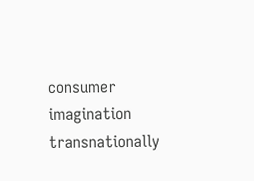consumer imagination transnationally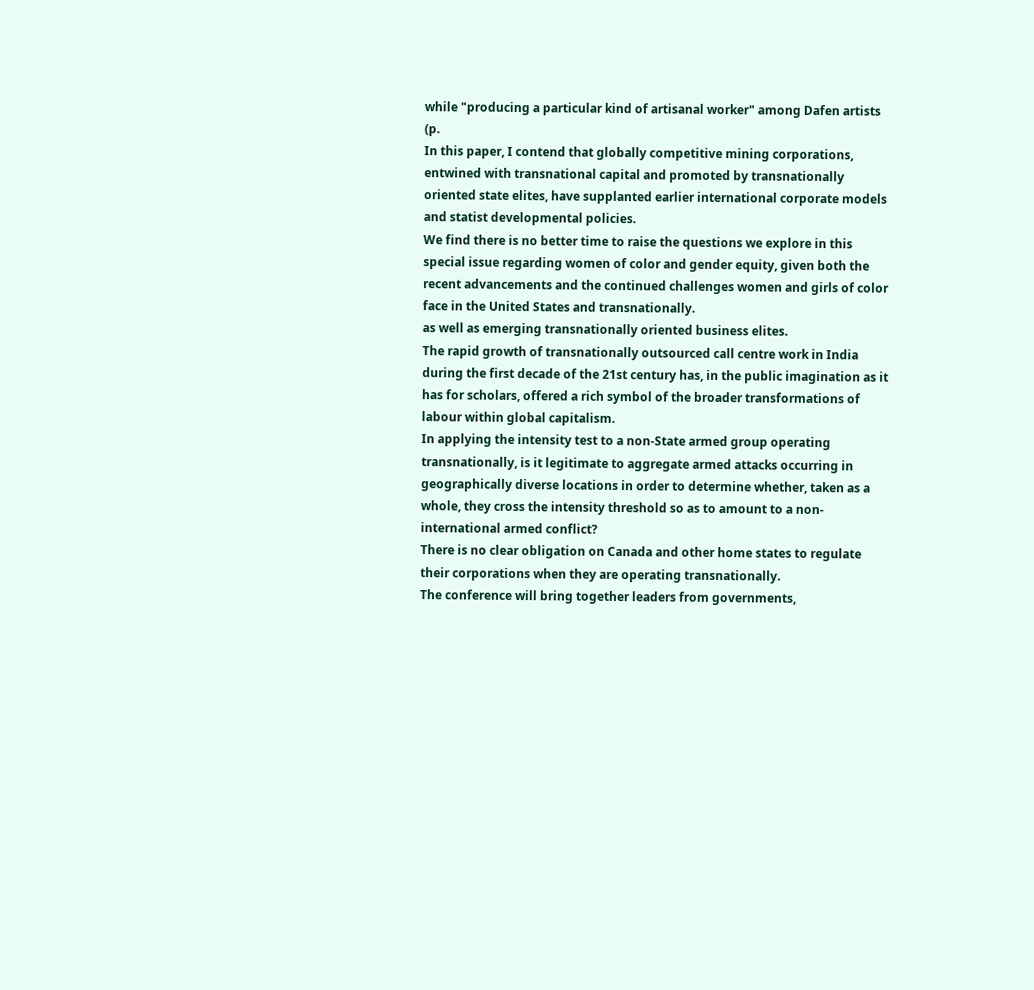while "producing a particular kind of artisanal worker" among Dafen artists (p.
In this paper, I contend that globally competitive mining corporations, entwined with transnational capital and promoted by transnationally oriented state elites, have supplanted earlier international corporate models and statist developmental policies.
We find there is no better time to raise the questions we explore in this special issue regarding women of color and gender equity, given both the recent advancements and the continued challenges women and girls of color face in the United States and transnationally.
as well as emerging transnationally oriented business elites.
The rapid growth of transnationally outsourced call centre work in India during the first decade of the 21st century has, in the public imagination as it has for scholars, offered a rich symbol of the broader transformations of labour within global capitalism.
In applying the intensity test to a non-State armed group operating transnationally, is it legitimate to aggregate armed attacks occurring in geographically diverse locations in order to determine whether, taken as a whole, they cross the intensity threshold so as to amount to a non-international armed conflict?
There is no clear obligation on Canada and other home states to regulate their corporations when they are operating transnationally.
The conference will bring together leaders from governments,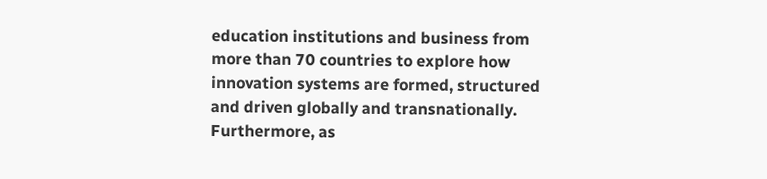education institutions and business from more than 70 countries to explore how innovation systems are formed, structured and driven globally and transnationally.
Furthermore, as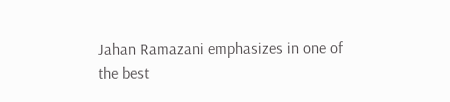Jahan Ramazani emphasizes in one of the best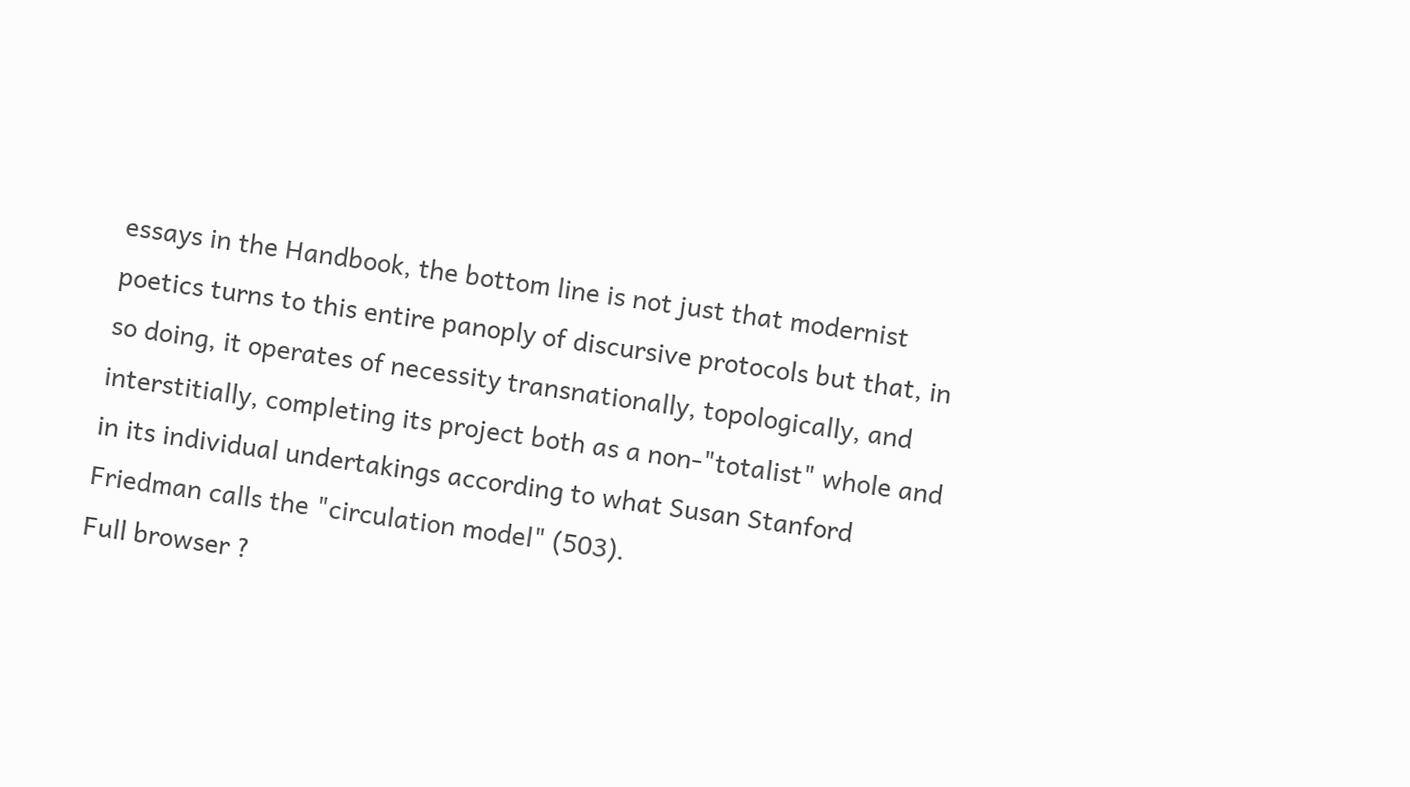essays in the Handbook, the bottom line is not just that modernist poetics turns to this entire panoply of discursive protocols but that, in so doing, it operates of necessity transnationally, topologically, and interstitially, completing its project both as a non-"totalist" whole and in its individual undertakings according to what Susan Stanford Friedman calls the "circulation model" (503).
Full browser ?